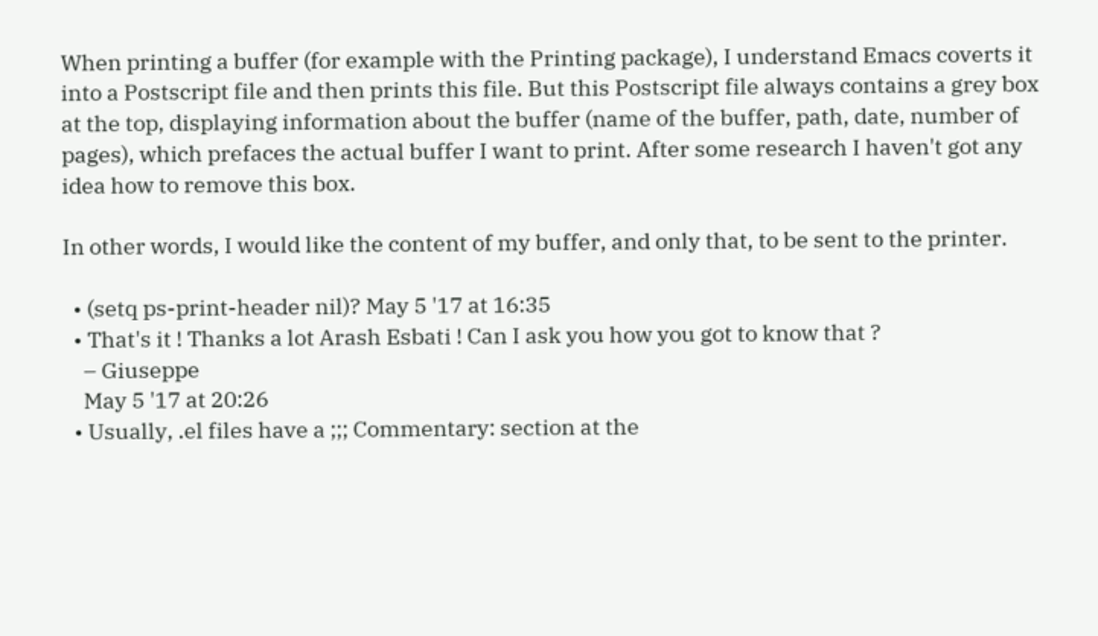When printing a buffer (for example with the Printing package), I understand Emacs coverts it into a Postscript file and then prints this file. But this Postscript file always contains a grey box at the top, displaying information about the buffer (name of the buffer, path, date, number of pages), which prefaces the actual buffer I want to print. After some research I haven't got any idea how to remove this box.

In other words, I would like the content of my buffer, and only that, to be sent to the printer.

  • (setq ps-print-header nil)? May 5 '17 at 16:35
  • That's it ! Thanks a lot Arash Esbati ! Can I ask you how you got to know that ?
    – Giuseppe
    May 5 '17 at 20:26
  • Usually, .el files have a ;;; Commentary: section at the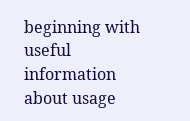beginning with useful information about usage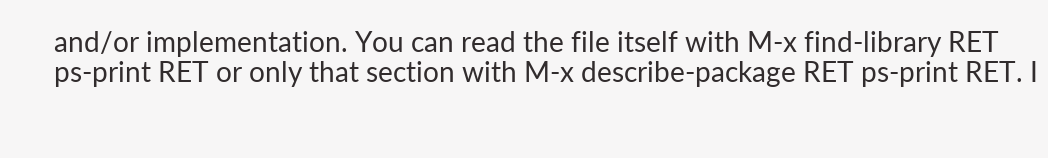and/or implementation. You can read the file itself with M-x find-library RET ps-print RET or only that section with M-x describe-package RET ps-print RET. I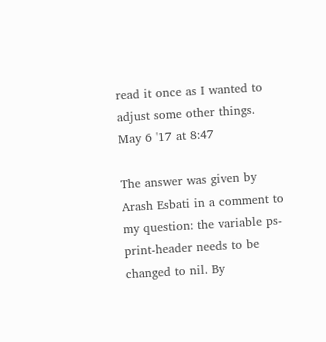read it once as I wanted to adjust some other things. May 6 '17 at 8:47

The answer was given by Arash Esbati in a comment to my question: the variable ps-print-header needs to be changed to nil. By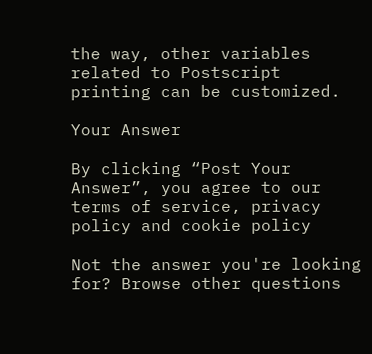the way, other variables related to Postscript printing can be customized.

Your Answer

By clicking “Post Your Answer”, you agree to our terms of service, privacy policy and cookie policy

Not the answer you're looking for? Browse other questions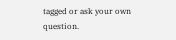tagged or ask your own question.